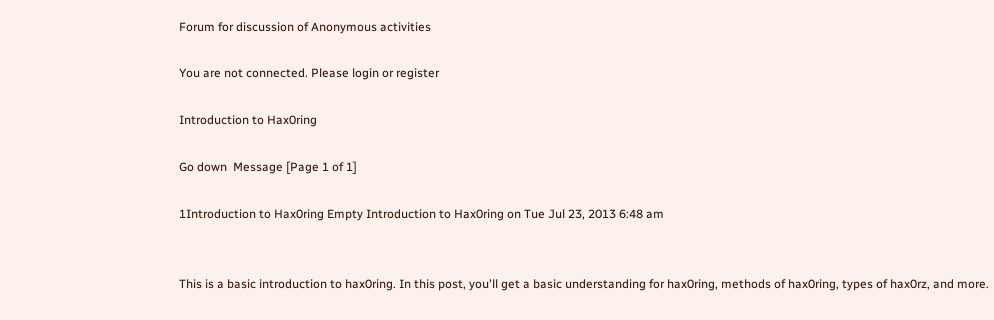Forum for discussion of Anonymous activities

You are not connected. Please login or register

Introduction to Hax0ring

Go down  Message [Page 1 of 1]

1Introduction to Hax0ring Empty Introduction to Hax0ring on Tue Jul 23, 2013 6:48 am


This is a basic introduction to hax0ring. In this post, you'll get a basic understanding for hax0ring, methods of hax0ring, types of hax0rz, and more.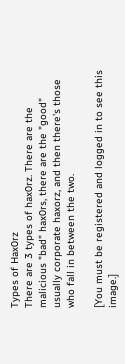Types of Hax0rz
There are 3 types of hax0rz. There are the malicious "bad" hax0rs, there are the "good" usually corporate haxorz, and then there's those who fall in between the two.

[You must be registered and logged in to see this image.]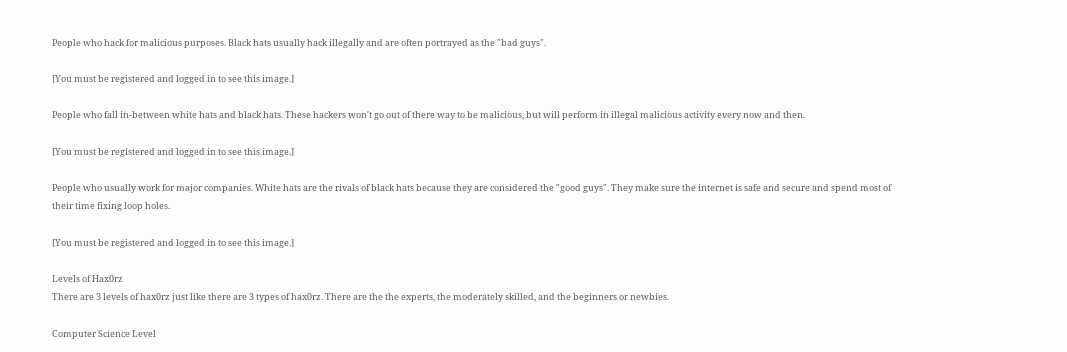People who hack for malicious purposes. Black hats usually hack illegally and are often portrayed as the "bad guys".

[You must be registered and logged in to see this image.]

People who fall in-between white hats and black hats. These hackers won't go out of there way to be malicious, but will perform in illegal malicious activity every now and then.

[You must be registered and logged in to see this image.]

People who usually work for major companies. White hats are the rivals of black hats because they are considered the "good guys". They make sure the internet is safe and secure and spend most of their time fixing loop holes.

[You must be registered and logged in to see this image.]

Levels of Hax0rz
There are 3 levels of hax0rz just like there are 3 types of hax0rz. There are the the experts, the moderately skilled, and the beginners or newbies.

Computer Science Level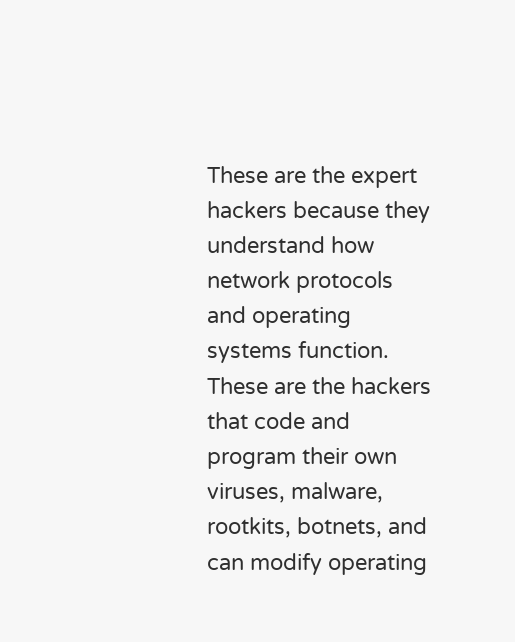These are the expert hackers because they understand how network protocols and operating systems function. These are the hackers that code and program their own viruses, malware, rootkits, botnets, and can modify operating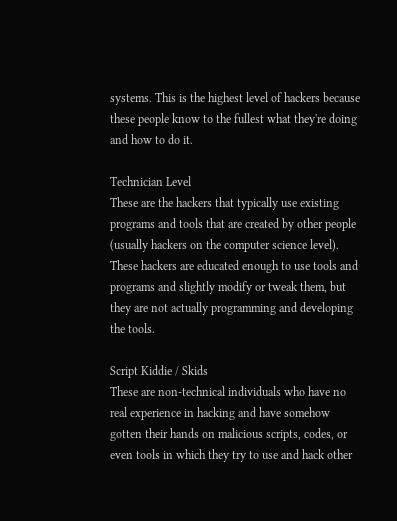systems. This is the highest level of hackers because these people know to the fullest what they're doing and how to do it.

Technician Level
These are the hackers that typically use existing programs and tools that are created by other people (usually hackers on the computer science level). These hackers are educated enough to use tools and programs and slightly modify or tweak them, but they are not actually programming and developing the tools.

Script Kiddie / Skids
These are non-technical individuals who have no real experience in hacking and have somehow gotten their hands on malicious scripts, codes, or even tools in which they try to use and hack other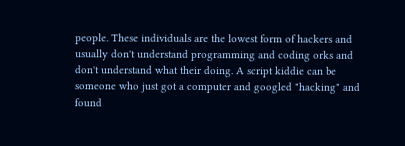people. These individuals are the lowest form of hackers and usually don't understand programming and coding orks and don't understand what their doing. A script kiddie can be someone who just got a computer and googled "hacking" and found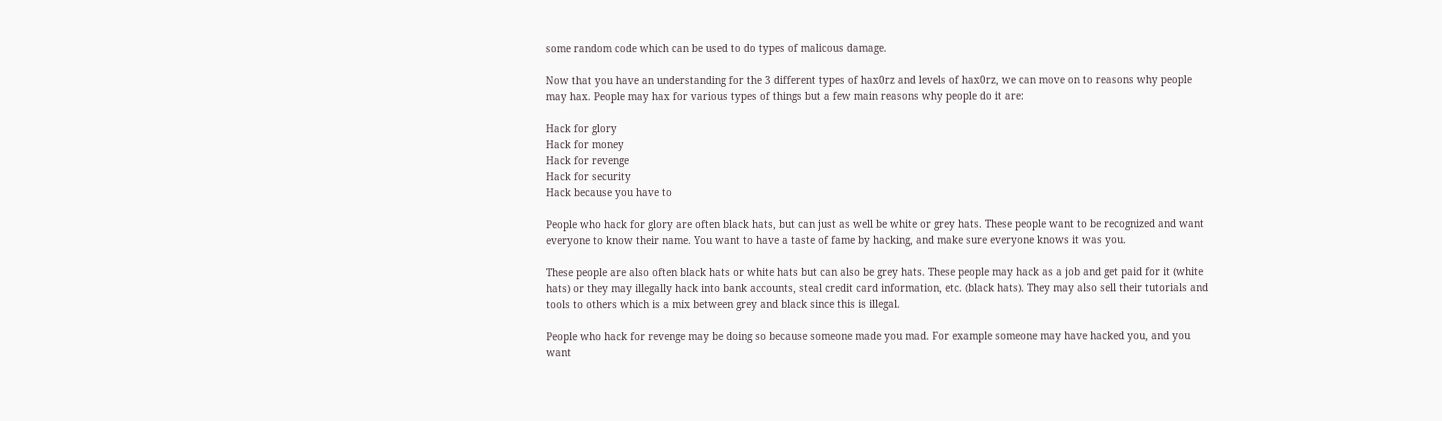some random code which can be used to do types of malicous damage.

Now that you have an understanding for the 3 different types of hax0rz and levels of hax0rz, we can move on to reasons why people may hax. People may hax for various types of things but a few main reasons why people do it are:

Hack for glory
Hack for money
Hack for revenge
Hack for security
Hack because you have to

People who hack for glory are often black hats, but can just as well be white or grey hats. These people want to be recognized and want everyone to know their name. You want to have a taste of fame by hacking, and make sure everyone knows it was you.

These people are also often black hats or white hats but can also be grey hats. These people may hack as a job and get paid for it (white hats) or they may illegally hack into bank accounts, steal credit card information, etc. (black hats). They may also sell their tutorials and tools to others which is a mix between grey and black since this is illegal.

People who hack for revenge may be doing so because someone made you mad. For example someone may have hacked you, and you want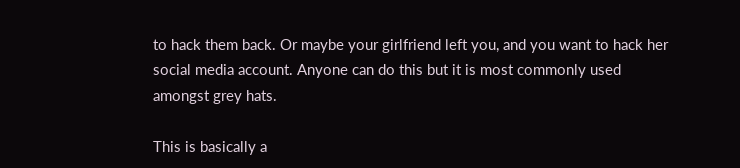to hack them back. Or maybe your girlfriend left you, and you want to hack her social media account. Anyone can do this but it is most commonly used amongst grey hats.

This is basically a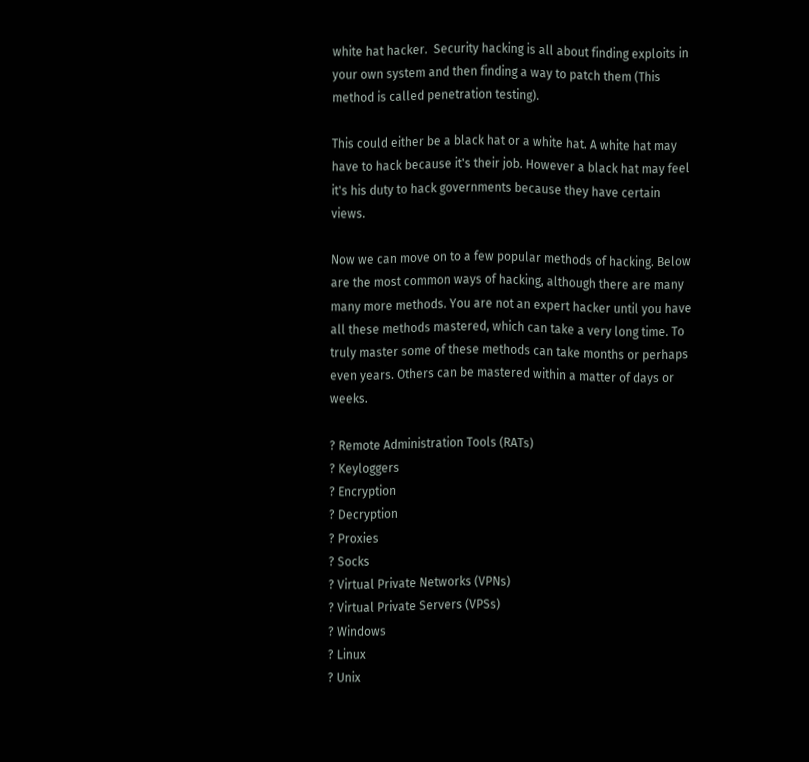white hat hacker.  Security hacking is all about finding exploits in your own system and then finding a way to patch them (This method is called penetration testing).

This could either be a black hat or a white hat. A white hat may have to hack because it's their job. However a black hat may feel it's his duty to hack governments because they have certain views.

Now we can move on to a few popular methods of hacking. Below are the most common ways of hacking, although there are many many more methods. You are not an expert hacker until you have all these methods mastered, which can take a very long time. To truly master some of these methods can take months or perhaps even years. Others can be mastered within a matter of days or weeks.

? Remote Administration Tools (RATs)
? Keyloggers
? Encryption
? Decryption
? Proxies
? Socks
? Virtual Private Networks (VPNs)
? Virtual Private Servers (VPSs)
? Windows
? Linux
? Unix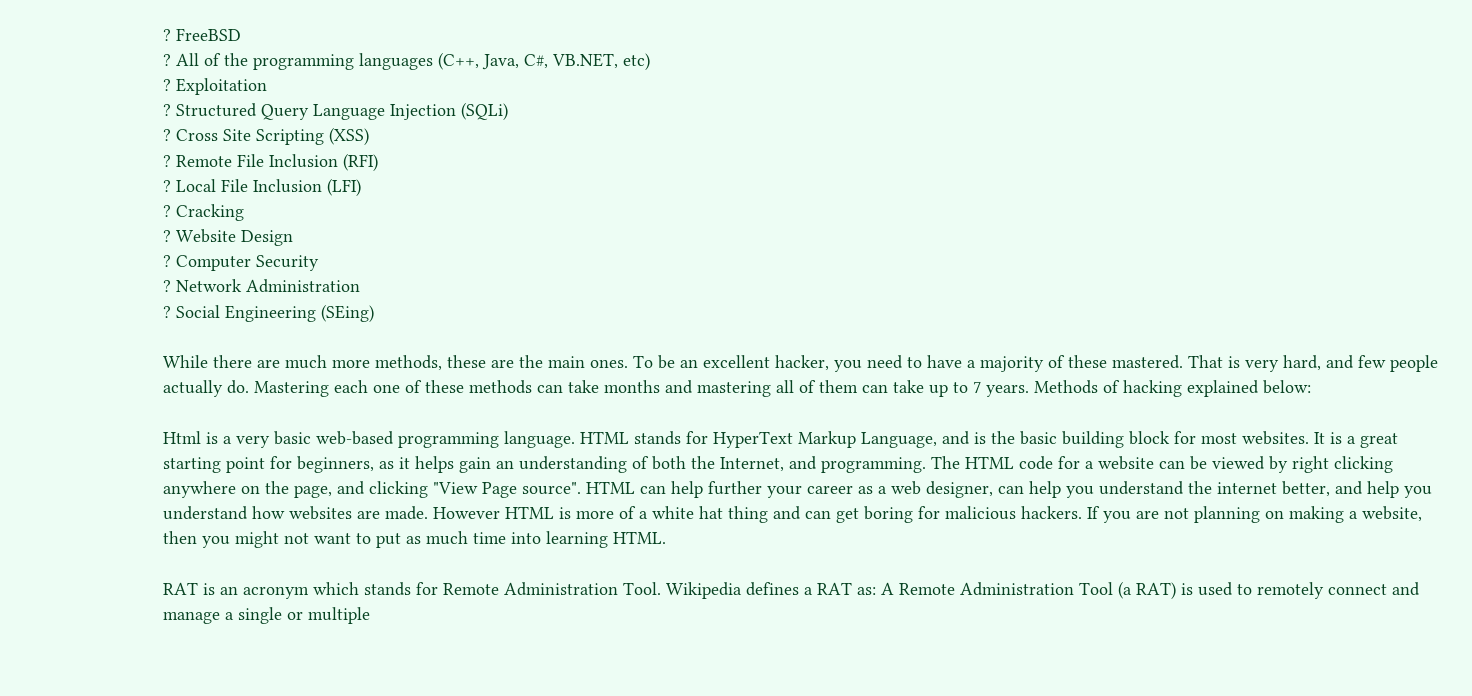? FreeBSD
? All of the programming languages (C++, Java, C#, VB.NET, etc)
? Exploitation
? Structured Query Language Injection (SQLi)
? Cross Site Scripting (XSS)
? Remote File Inclusion (RFI)
? Local File Inclusion (LFI)
? Cracking
? Website Design
? Computer Security
? Network Administration
? Social Engineering (SEing)

While there are much more methods, these are the main ones. To be an excellent hacker, you need to have a majority of these mastered. That is very hard, and few people actually do. Mastering each one of these methods can take months and mastering all of them can take up to 7 years. Methods of hacking explained below:

Html is a very basic web-based programming language. HTML stands for HyperText Markup Language, and is the basic building block for most websites. It is a great starting point for beginners, as it helps gain an understanding of both the Internet, and programming. The HTML code for a website can be viewed by right clicking anywhere on the page, and clicking "View Page source". HTML can help further your career as a web designer, can help you understand the internet better, and help you understand how websites are made. However HTML is more of a white hat thing and can get boring for malicious hackers. If you are not planning on making a website, then you might not want to put as much time into learning HTML.

RAT is an acronym which stands for Remote Administration Tool. Wikipedia defines a RAT as: A Remote Administration Tool (a RAT) is used to remotely connect and manage a single or multiple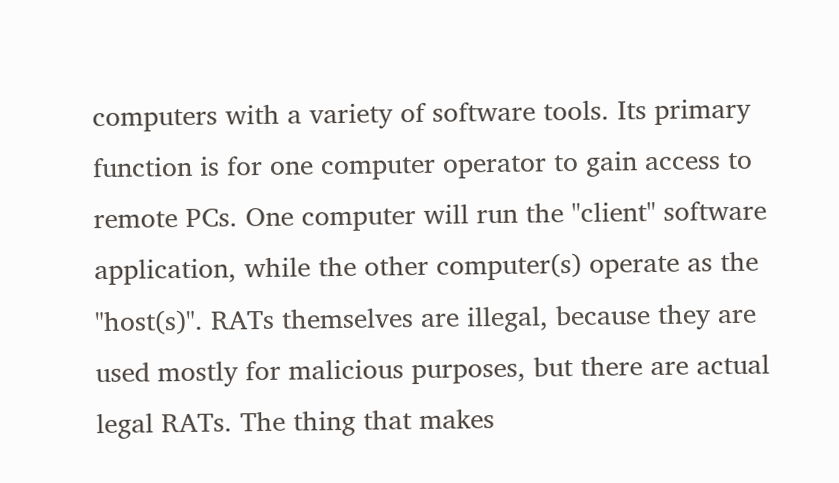computers with a variety of software tools. Its primary function is for one computer operator to gain access to remote PCs. One computer will run the "client" software application, while the other computer(s) operate as the "host(s)". RATs themselves are illegal, because they are used mostly for malicious purposes, but there are actual legal RATs. The thing that makes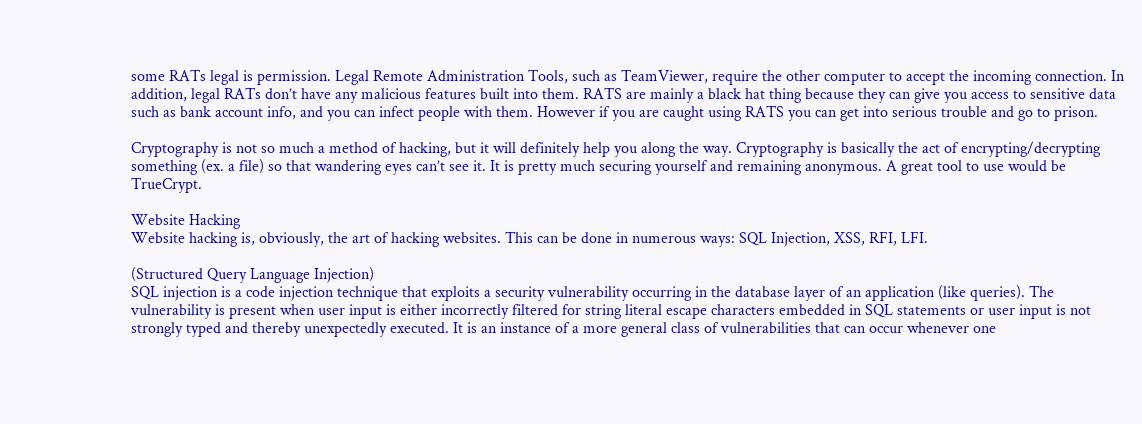some RATs legal is permission. Legal Remote Administration Tools, such as TeamViewer, require the other computer to accept the incoming connection. In addition, legal RATs don’t have any malicious features built into them. RATS are mainly a black hat thing because they can give you access to sensitive data such as bank account info, and you can infect people with them. However if you are caught using RATS you can get into serious trouble and go to prison.

Cryptography is not so much a method of hacking, but it will definitely help you along the way. Cryptography is basically the act of encrypting/decrypting something (ex. a file) so that wandering eyes can’t see it. It is pretty much securing yourself and remaining anonymous. A great tool to use would be TrueCrypt.

Website Hacking
Website hacking is, obviously, the art of hacking websites. This can be done in numerous ways: SQL Injection, XSS, RFI, LFI.

(Structured Query Language Injection)
SQL injection is a code injection technique that exploits a security vulnerability occurring in the database layer of an application (like queries). The vulnerability is present when user input is either incorrectly filtered for string literal escape characters embedded in SQL statements or user input is not strongly typed and thereby unexpectedly executed. It is an instance of a more general class of vulnerabilities that can occur whenever one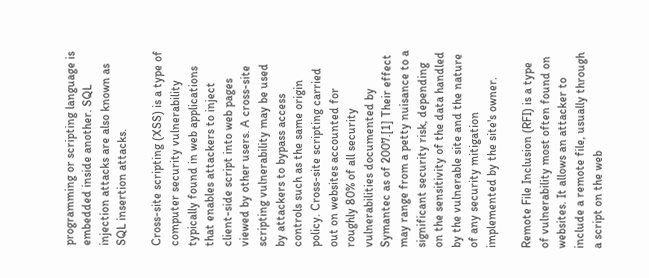programming or scripting language is embedded inside another. SQL injection attacks are also known as SQL insertion attacks.

Cross-site scripting (XSS) is a type of computer security vulnerability typically found in web applications that enables attackers to inject client-side script into web pages viewed by other users. A cross-site scripting vulnerability may be used by attackers to bypass access controls such as the same origin policy. Cross-site scripting carried out on websites accounted for roughly 80% of all security vulnerabilities documented by Symantec as of 2007.[1] Their effect may range from a petty nuisance to a significant security risk, depending on the sensitivity of the data handled by the vulnerable site and the nature of any security mitigation implemented by the site's owner.

Remote File Inclusion (RFI) is a type of vulnerability most often found on websites. It allows an attacker to include a remote file, usually through a script on the web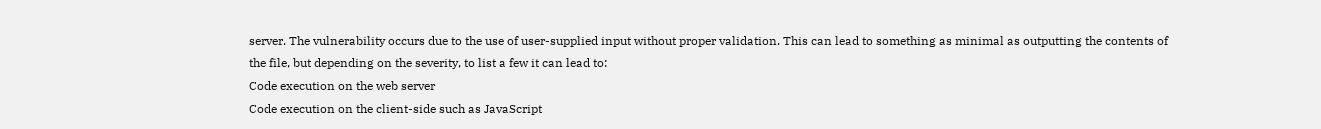server. The vulnerability occurs due to the use of user-supplied input without proper validation. This can lead to something as minimal as outputting the contents of the file, but depending on the severity, to list a few it can lead to:
Code execution on the web server
Code execution on the client-side such as JavaScript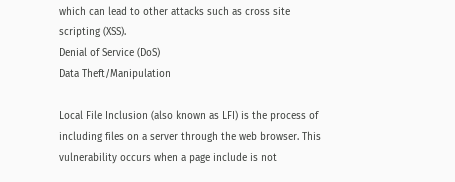which can lead to other attacks such as cross site scripting (XSS).
Denial of Service (DoS)
Data Theft/Manipulation

Local File Inclusion (also known as LFI) is the process of including files on a server through the web browser. This vulnerability occurs when a page include is not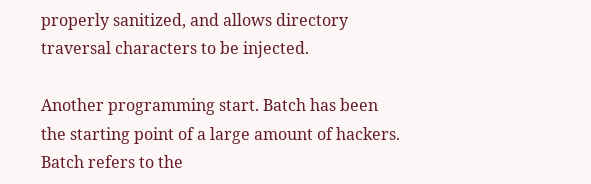properly sanitized, and allows directory traversal characters to be injected.

Another programming start. Batch has been the starting point of a large amount of hackers. Batch refers to the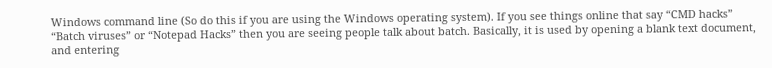Windows command line (So do this if you are using the Windows operating system). If you see things online that say “CMD hacks” “Batch viruses” or “Notepad Hacks” then you are seeing people talk about batch. Basically, it is used by opening a blank text document, and entering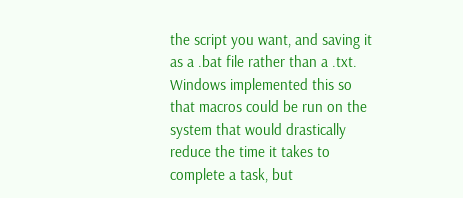the script you want, and saving it as a .bat file rather than a .txt. Windows implemented this so that macros could be run on the system that would drastically reduce the time it takes to complete a task, but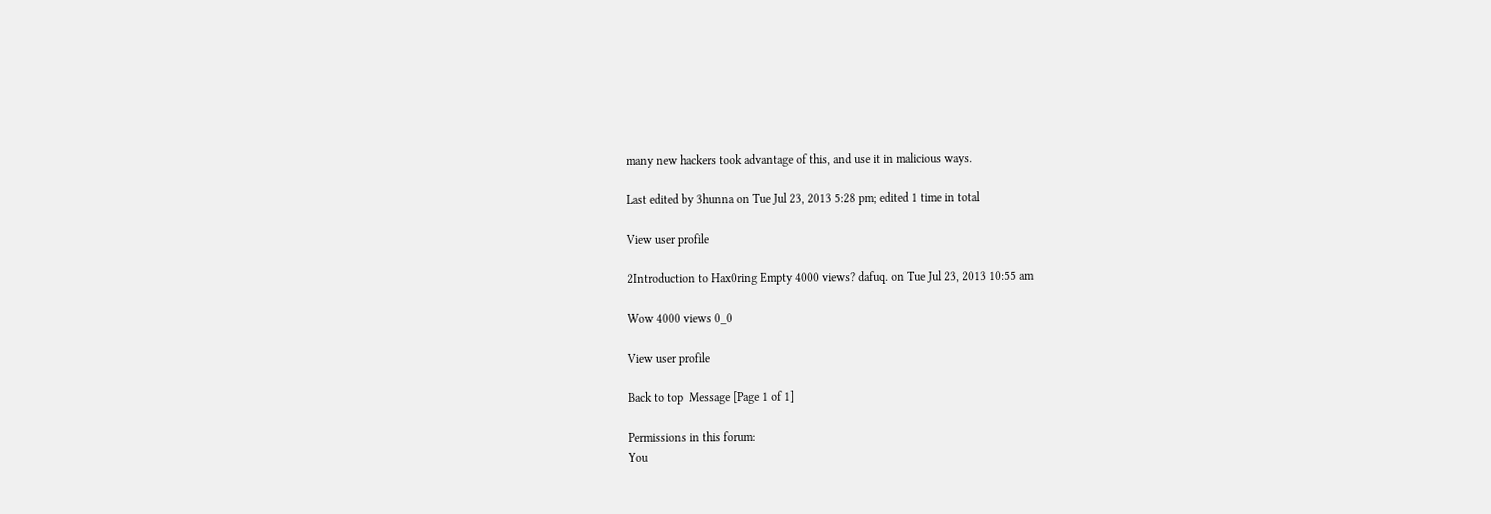many new hackers took advantage of this, and use it in malicious ways.

Last edited by 3hunna on Tue Jul 23, 2013 5:28 pm; edited 1 time in total

View user profile

2Introduction to Hax0ring Empty 4000 views? dafuq. on Tue Jul 23, 2013 10:55 am

Wow 4000 views 0_0

View user profile

Back to top  Message [Page 1 of 1]

Permissions in this forum:
You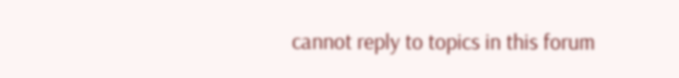cannot reply to topics in this forum